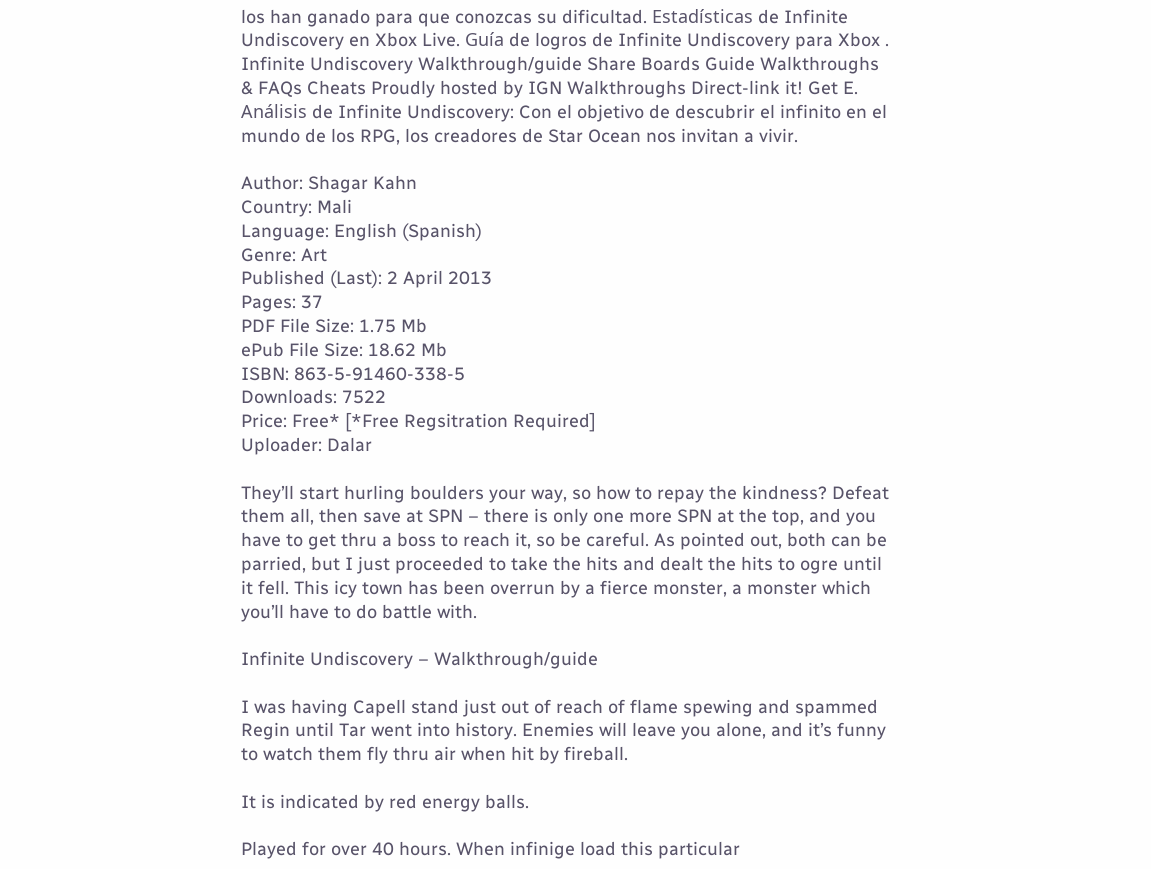los han ganado para que conozcas su dificultad. Estadísticas de Infinite Undiscovery en Xbox Live. Guía de logros de Infinite Undiscovery para Xbox . Infinite Undiscovery Walkthrough/guide Share Boards Guide Walkthroughs & FAQs Cheats Proudly hosted by IGN Walkthroughs Direct-link it! Get E. Análisis de Infinite Undiscovery: Con el objetivo de descubrir el infinito en el mundo de los RPG, los creadores de Star Ocean nos invitan a vivir.

Author: Shagar Kahn
Country: Mali
Language: English (Spanish)
Genre: Art
Published (Last): 2 April 2013
Pages: 37
PDF File Size: 1.75 Mb
ePub File Size: 18.62 Mb
ISBN: 863-5-91460-338-5
Downloads: 7522
Price: Free* [*Free Regsitration Required]
Uploader: Dalar

They’ll start hurling boulders your way, so how to repay the kindness? Defeat them all, then save at SPN – there is only one more SPN at the top, and you have to get thru a boss to reach it, so be careful. As pointed out, both can be parried, but I just proceeded to take the hits and dealt the hits to ogre until it fell. This icy town has been overrun by a fierce monster, a monster which you’ll have to do battle with.

Infinite Undiscovery – Walkthrough/guide

I was having Capell stand just out of reach of flame spewing and spammed Regin until Tar went into history. Enemies will leave you alone, and it’s funny to watch them fly thru air when hit by fireball.

It is indicated by red energy balls.

Played for over 40 hours. When infinige load this particular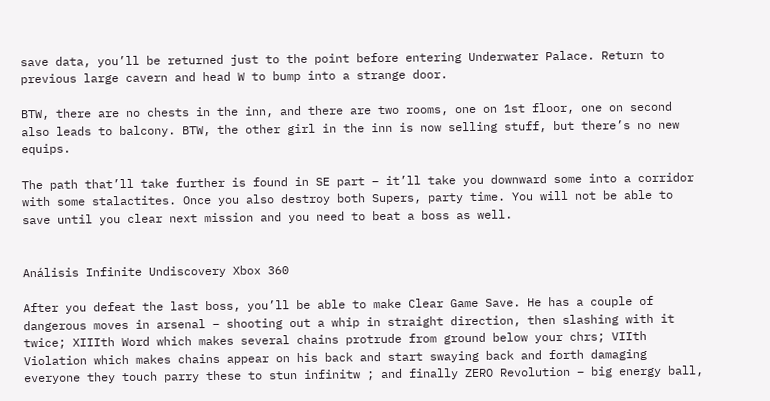save data, you’ll be returned just to the point before entering Underwater Palace. Return to previous large cavern and head W to bump into a strange door.

BTW, there are no chests in the inn, and there are two rooms, one on 1st floor, one on second also leads to balcony. BTW, the other girl in the inn is now selling stuff, but there’s no new equips.

The path that’ll take further is found in SE part – it’ll take you downward some into a corridor with some stalactites. Once you also destroy both Supers, party time. You will not be able to save until you clear next mission and you need to beat a boss as well.


Análisis Infinite Undiscovery Xbox 360

After you defeat the last boss, you’ll be able to make Clear Game Save. He has a couple of dangerous moves in arsenal – shooting out a whip in straight direction, then slashing with it twice; XIIIth Word which makes several chains protrude from ground below your chrs; VIIth Violation which makes chains appear on his back and start swaying back and forth damaging everyone they touch parry these to stun infinitw ; and finally ZERO Revolution – big energy ball,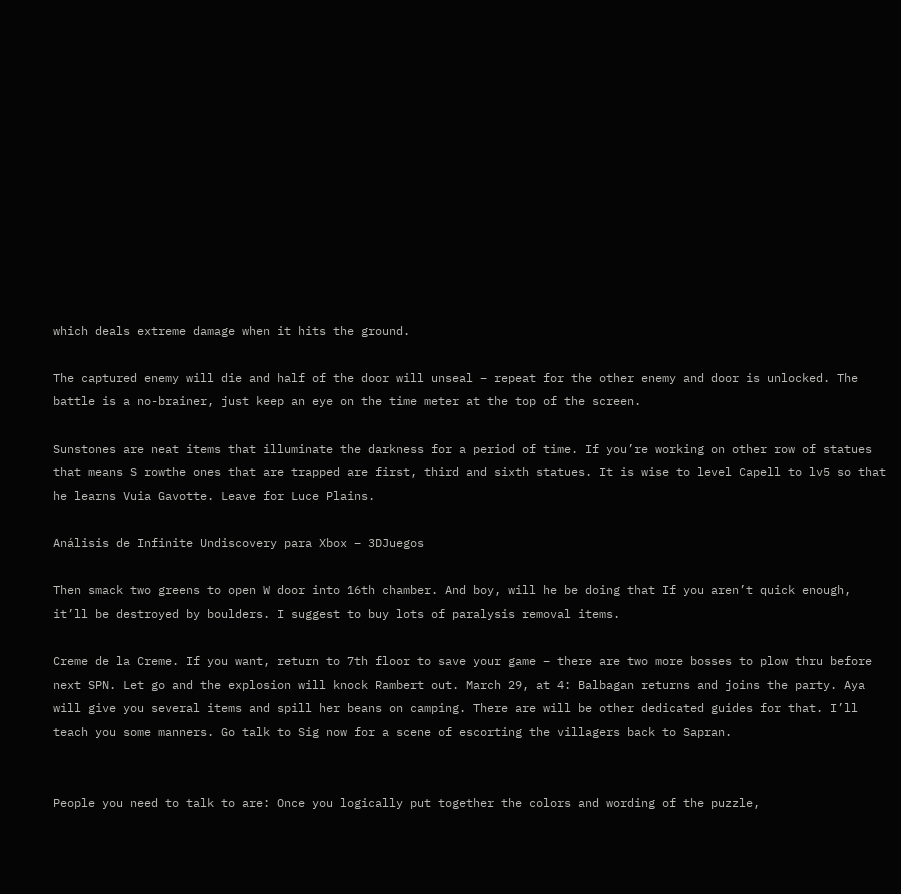which deals extreme damage when it hits the ground.

The captured enemy will die and half of the door will unseal – repeat for the other enemy and door is unlocked. The battle is a no-brainer, just keep an eye on the time meter at the top of the screen.

Sunstones are neat items that illuminate the darkness for a period of time. If you’re working on other row of statues that means S rowthe ones that are trapped are first, third and sixth statues. It is wise to level Capell to lv5 so that he learns Vuia Gavotte. Leave for Luce Plains.

Análisis de Infinite Undiscovery para Xbox – 3DJuegos

Then smack two greens to open W door into 16th chamber. And boy, will he be doing that If you aren’t quick enough, it’ll be destroyed by boulders. I suggest to buy lots of paralysis removal items.

Creme de la Creme. If you want, return to 7th floor to save your game – there are two more bosses to plow thru before next SPN. Let go and the explosion will knock Rambert out. March 29, at 4: Balbagan returns and joins the party. Aya will give you several items and spill her beans on camping. There are will be other dedicated guides for that. I’ll teach you some manners. Go talk to Sig now for a scene of escorting the villagers back to Sapran.


People you need to talk to are: Once you logically put together the colors and wording of the puzzle,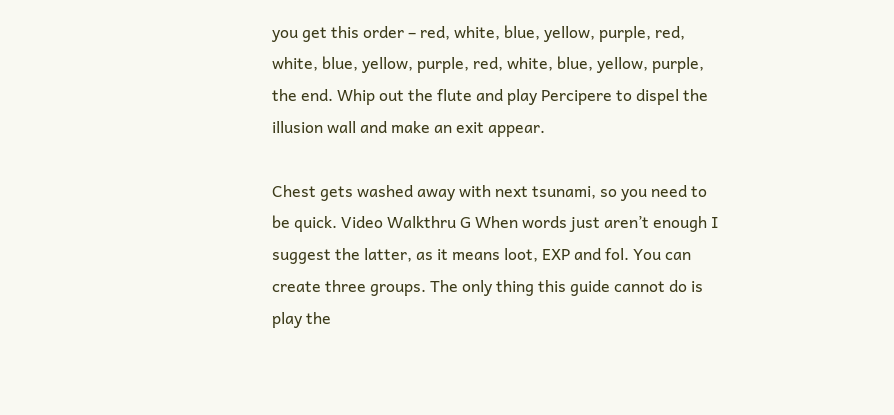you get this order – red, white, blue, yellow, purple, red, white, blue, yellow, purple, red, white, blue, yellow, purple, the end. Whip out the flute and play Percipere to dispel the illusion wall and make an exit appear.

Chest gets washed away with next tsunami, so you need to be quick. Video Walkthru G When words just aren’t enough I suggest the latter, as it means loot, EXP and fol. You can create three groups. The only thing this guide cannot do is play the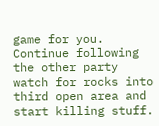game for you. Continue following the other party watch for rocks into third open area and start killing stuff.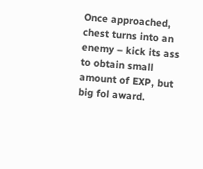Once approached, chest turns into an enemy – kick its ass to obtain small amount of EXP, but big fol award.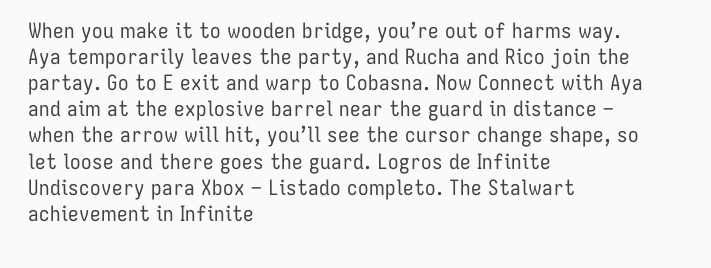When you make it to wooden bridge, you’re out of harms way. Aya temporarily leaves the party, and Rucha and Rico join the partay. Go to E exit and warp to Cobasna. Now Connect with Aya and aim at the explosive barrel near the guard in distance – when the arrow will hit, you’ll see the cursor change shape, so let loose and there goes the guard. Logros de Infinite Undiscovery para Xbox – Listado completo. The Stalwart achievement in Infinite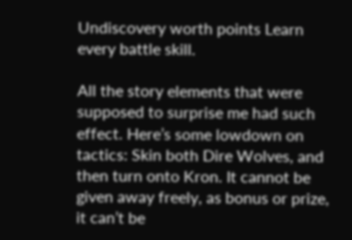Undiscovery worth points Learn every battle skill.

All the story elements that were supposed to surprise me had such effect. Here’s some lowdown on tactics: Skin both Dire Wolves, and then turn onto Kron. It cannot be given away freely, as bonus or prize, it can’t be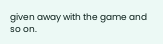given away with the game and so on.